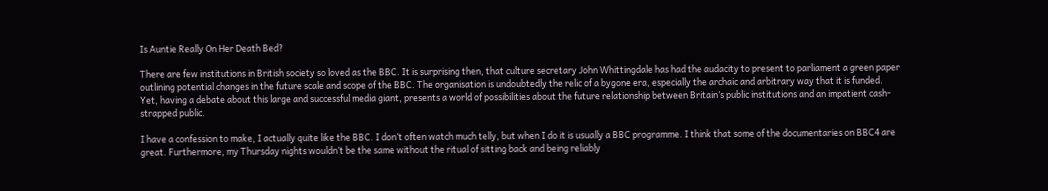Is Auntie Really On Her Death Bed?

There are few institutions in British society so loved as the BBC. It is surprising then, that culture secretary John Whittingdale has had the audacity to present to parliament a green paper outlining potential changes in the future scale and scope of the BBC. The organisation is undoubtedly the relic of a bygone era, especially the archaic and arbitrary way that it is funded. Yet, having a debate about this large and successful media giant, presents a world of possibilities about the future relationship between Britain’s public institutions and an impatient cash-strapped public.

I have a confession to make, I actually quite like the BBC. I don’t often watch much telly, but when I do it is usually a BBC programme. I think that some of the documentaries on BBC4 are great. Furthermore, my Thursday nights wouldn’t be the same without the ritual of sitting back and being reliably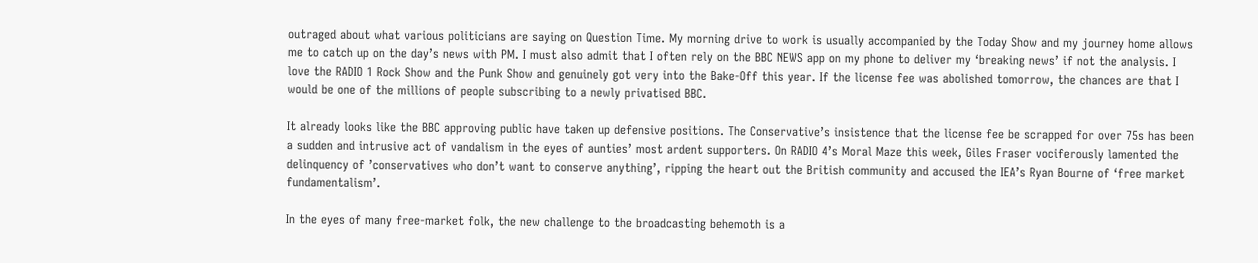outraged about what various politicians are saying on Question Time. My morning drive to work is usually accompanied by the Today Show and my journey home allows me to catch up on the day’s news with PM. I must also admit that I often rely on the BBC NEWS app on my phone to deliver my ‘breaking news’ if not the analysis. I love the RADIO 1 Rock Show and the Punk Show and genuinely got very into the Bake-Off this year. If the license fee was abolished tomorrow, the chances are that I would be one of the millions of people subscribing to a newly privatised BBC.

It already looks like the BBC approving public have taken up defensive positions. The Conservative’s insistence that the license fee be scrapped for over 75s has been a sudden and intrusive act of vandalism in the eyes of aunties’ most ardent supporters. On RADIO 4’s Moral Maze this week, Giles Fraser vociferously lamented the delinquency of ’conservatives who don’t want to conserve anything’, ripping the heart out the British community and accused the IEA’s Ryan Bourne of ‘free market fundamentalism’.

In the eyes of many free-market folk, the new challenge to the broadcasting behemoth is a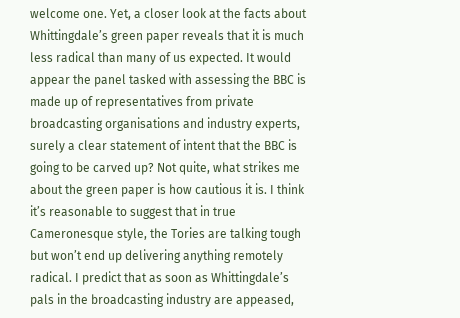welcome one. Yet, a closer look at the facts about Whittingdale’s green paper reveals that it is much less radical than many of us expected. It would appear the panel tasked with assessing the BBC is made up of representatives from private broadcasting organisations and industry experts, surely a clear statement of intent that the BBC is going to be carved up? Not quite, what strikes me about the green paper is how cautious it is. I think it’s reasonable to suggest that in true Cameronesque style, the Tories are talking tough but won’t end up delivering anything remotely radical. I predict that as soon as Whittingdale’s pals in the broadcasting industry are appeased,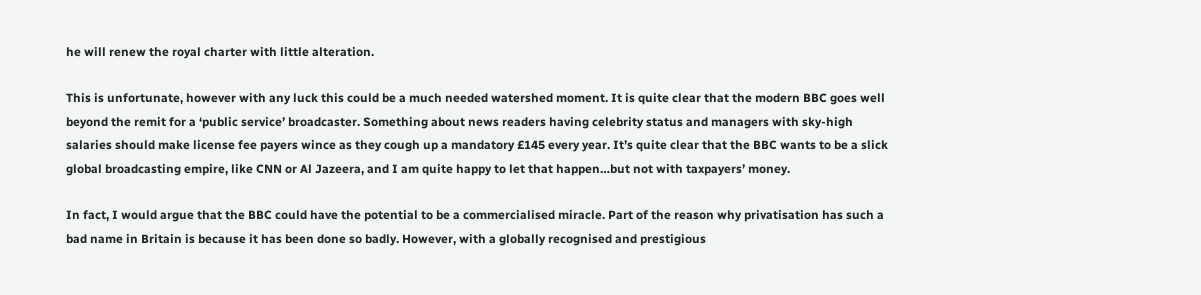he will renew the royal charter with little alteration.

This is unfortunate, however with any luck this could be a much needed watershed moment. It is quite clear that the modern BBC goes well beyond the remit for a ‘public service’ broadcaster. Something about news readers having celebrity status and managers with sky-high salaries should make license fee payers wince as they cough up a mandatory £145 every year. It’s quite clear that the BBC wants to be a slick global broadcasting empire, like CNN or Al Jazeera, and I am quite happy to let that happen…but not with taxpayers’ money.

In fact, I would argue that the BBC could have the potential to be a commercialised miracle. Part of the reason why privatisation has such a bad name in Britain is because it has been done so badly. However, with a globally recognised and prestigious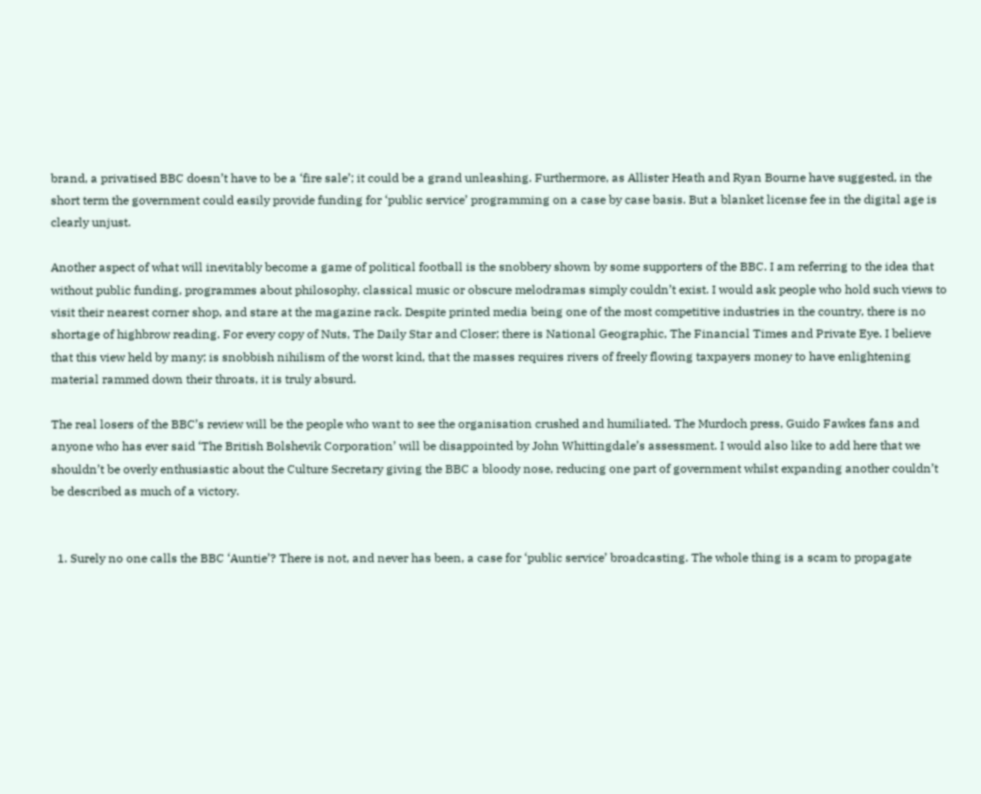brand, a privatised BBC doesn’t have to be a ‘fire sale’; it could be a grand unleashing. Furthermore, as Allister Heath and Ryan Bourne have suggested, in the short term the government could easily provide funding for ‘public service’ programming on a case by case basis. But a blanket license fee in the digital age is clearly unjust.

Another aspect of what will inevitably become a game of political football is the snobbery shown by some supporters of the BBC. I am referring to the idea that without public funding, programmes about philosophy, classical music or obscure melodramas simply couldn’t exist. I would ask people who hold such views to visit their nearest corner shop, and stare at the magazine rack. Despite printed media being one of the most competitive industries in the country, there is no shortage of highbrow reading. For every copy of Nuts, The Daily Star and Closer; there is National Geographic, The Financial Times and Private Eye. I believe that this view held by many; is snobbish nihilism of the worst kind, that the masses requires rivers of freely flowing taxpayers money to have enlightening material rammed down their throats, it is truly absurd.

The real losers of the BBC’s review will be the people who want to see the organisation crushed and humiliated. The Murdoch press, Guido Fawkes fans and anyone who has ever said ‘The British Bolshevik Corporation’ will be disappointed by John Whittingdale’s assessment. I would also like to add here that we shouldn’t be overly enthusiastic about the Culture Secretary giving the BBC a bloody nose, reducing one part of government whilst expanding another couldn’t be described as much of a victory.


  1. Surely no one calls the BBC ‘Auntie’? There is not, and never has been, a case for ‘public service’ broadcasting. The whole thing is a scam to propagate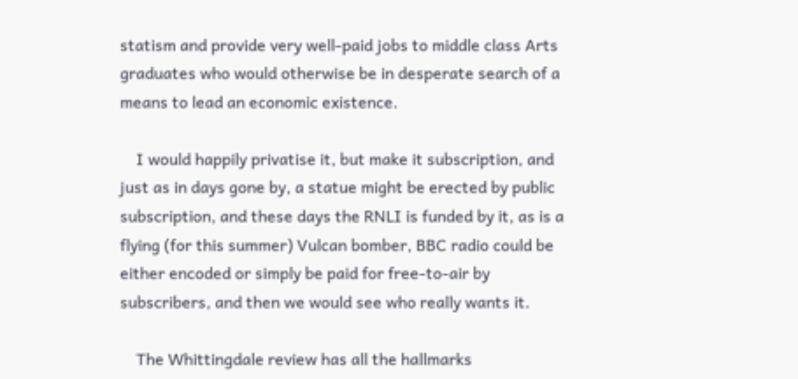statism and provide very well-paid jobs to middle class Arts graduates who would otherwise be in desperate search of a means to lead an economic existence.

    I would happily privatise it, but make it subscription, and just as in days gone by, a statue might be erected by public subscription, and these days the RNLI is funded by it, as is a flying (for this summer) Vulcan bomber, BBC radio could be either encoded or simply be paid for free-to-air by subscribers, and then we would see who really wants it.

    The Whittingdale review has all the hallmarks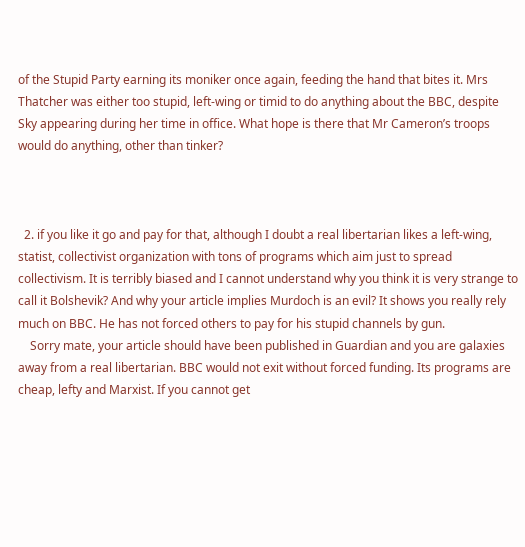of the Stupid Party earning its moniker once again, feeding the hand that bites it. Mrs Thatcher was either too stupid, left-wing or timid to do anything about the BBC, despite Sky appearing during her time in office. What hope is there that Mr Cameron’s troops would do anything, other than tinker?



  2. if you like it go and pay for that, although I doubt a real libertarian likes a left-wing, statist, collectivist organization with tons of programs which aim just to spread collectivism. It is terribly biased and I cannot understand why you think it is very strange to call it Bolshevik? And why your article implies Murdoch is an evil? It shows you really rely much on BBC. He has not forced others to pay for his stupid channels by gun.
    Sorry mate, your article should have been published in Guardian and you are galaxies away from a real libertarian. BBC would not exit without forced funding. Its programs are cheap, lefty and Marxist. If you cannot get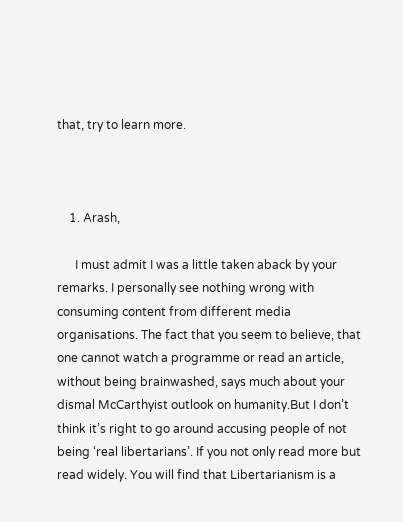that, try to learn more.



    1. Arash,

      I must admit I was a little taken aback by your remarks. I personally see nothing wrong with consuming content from different media organisations. The fact that you seem to believe, that one cannot watch a programme or read an article, without being brainwashed, says much about your dismal McCarthyist outlook on humanity.But I don’t think it’s right to go around accusing people of not being ‘real libertarians’. If you not only read more but read widely. You will find that Libertarianism is a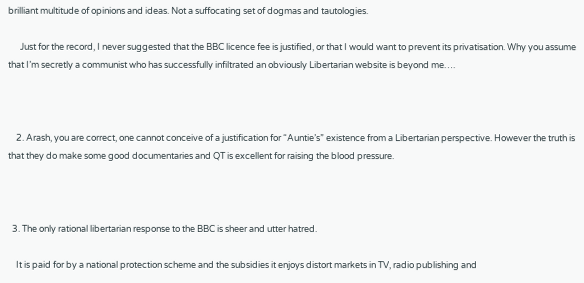brilliant multitude of opinions and ideas. Not a suffocating set of dogmas and tautologies.

      Just for the record, I never suggested that the BBC licence fee is justified, or that I would want to prevent its privatisation. Why you assume that I’m secretly a communist who has successfully infiltrated an obviously Libertarian website is beyond me….



    2. Arash, you are correct, one cannot conceive of a justification for “Auntie’s” existence from a Libertarian perspective. However the truth is that they do make some good documentaries and QT is excellent for raising the blood pressure.



  3. The only rational libertarian response to the BBC is sheer and utter hatred.

    It is paid for by a national protection scheme and the subsidies it enjoys distort markets in TV, radio publishing and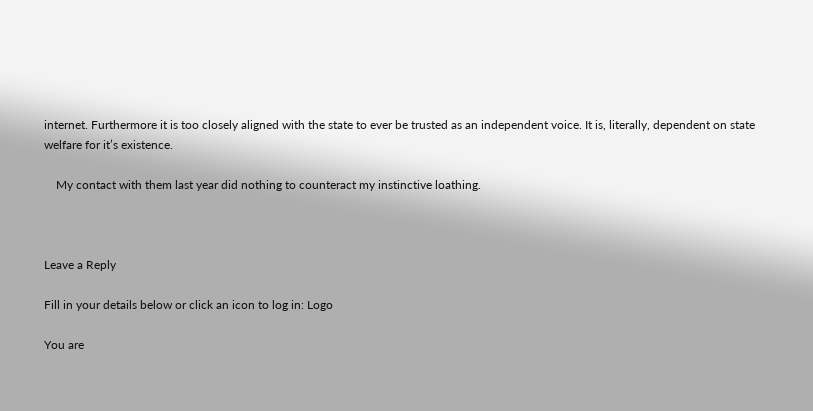internet. Furthermore it is too closely aligned with the state to ever be trusted as an independent voice. It is, literally, dependent on state welfare for it’s existence.

    My contact with them last year did nothing to counteract my instinctive loathing.



Leave a Reply

Fill in your details below or click an icon to log in: Logo

You are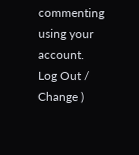commenting using your account. Log Out /  Change )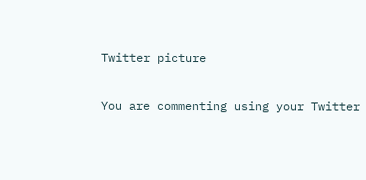Twitter picture

You are commenting using your Twitter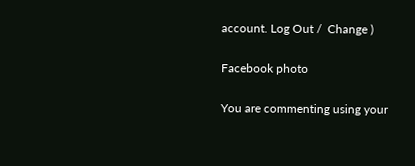account. Log Out /  Change )

Facebook photo

You are commenting using your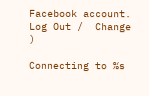Facebook account. Log Out /  Change )

Connecting to %s